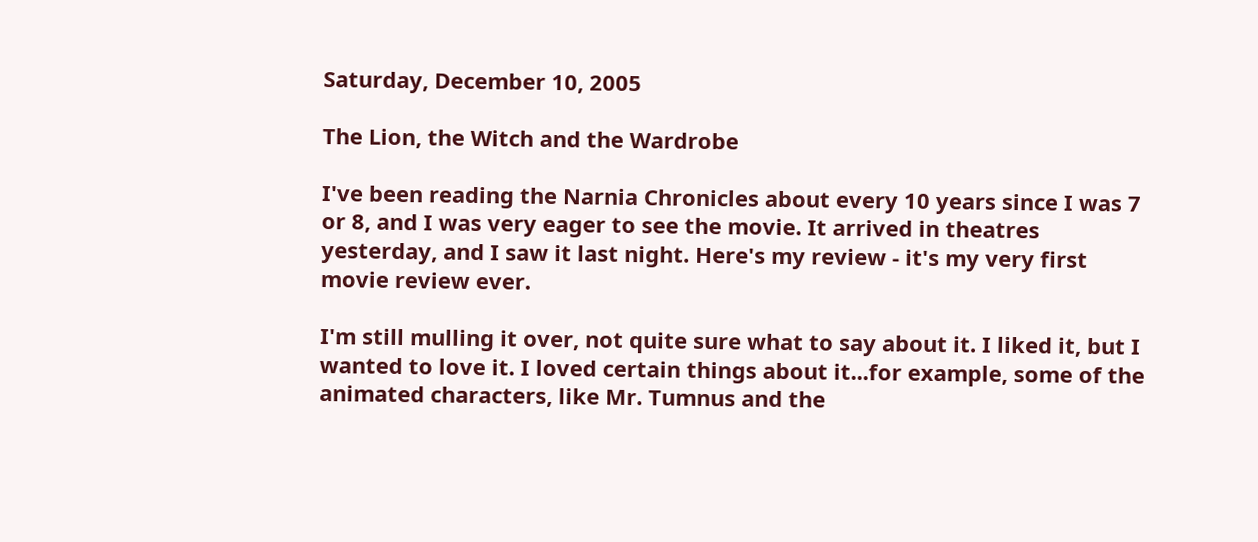Saturday, December 10, 2005

The Lion, the Witch and the Wardrobe

I've been reading the Narnia Chronicles about every 10 years since I was 7 or 8, and I was very eager to see the movie. It arrived in theatres yesterday, and I saw it last night. Here's my review - it's my very first movie review ever.

I'm still mulling it over, not quite sure what to say about it. I liked it, but I wanted to love it. I loved certain things about it...for example, some of the animated characters, like Mr. Tumnus and the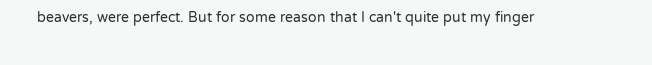beavers, were perfect. But for some reason that I can't quite put my finger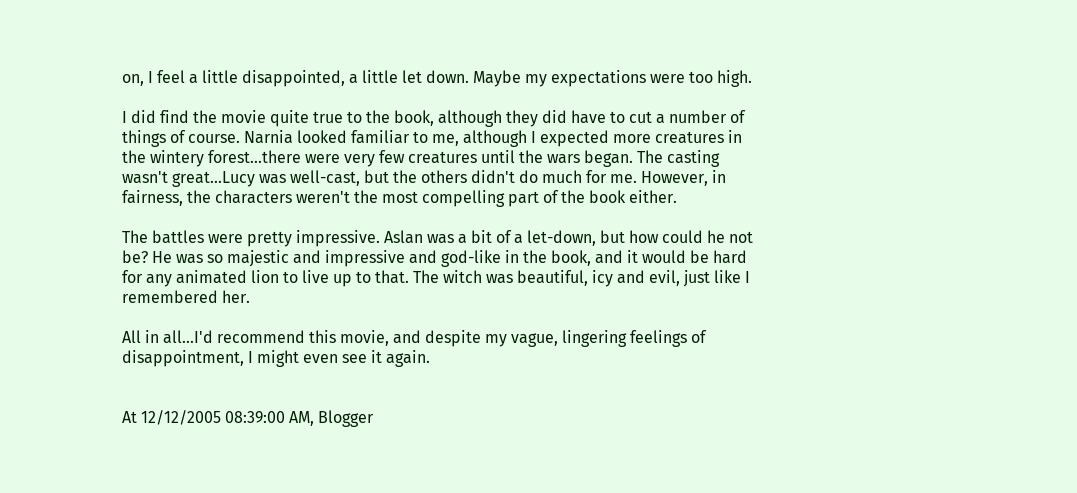on, I feel a little disappointed, a little let down. Maybe my expectations were too high.

I did find the movie quite true to the book, although they did have to cut a number of things of course. Narnia looked familiar to me, although I expected more creatures in the wintery forest...there were very few creatures until the wars began. The casting wasn't great...Lucy was well-cast, but the others didn't do much for me. However, in fairness, the characters weren't the most compelling part of the book either.

The battles were pretty impressive. Aslan was a bit of a let-down, but how could he not be? He was so majestic and impressive and god-like in the book, and it would be hard for any animated lion to live up to that. The witch was beautiful, icy and evil, just like I remembered her.

All in all...I'd recommend this movie, and despite my vague, lingering feelings of disappointment, I might even see it again.


At 12/12/2005 08:39:00 AM, Blogger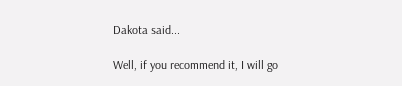Dakota said...

Well, if you recommend it, I will go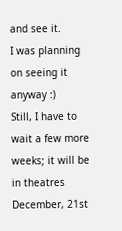and see it.
I was planning on seeing it anyway :)
Still, I have to wait a few more weeks; it will be in theatres December, 21st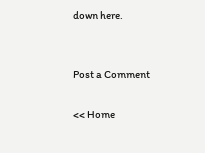down here.


Post a Comment

<< Home